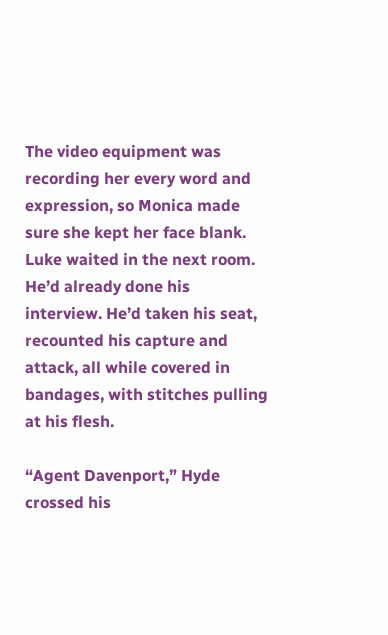The video equipment was recording her every word and expression, so Monica made sure she kept her face blank. Luke waited in the next room. He’d already done his interview. He’d taken his seat, recounted his capture and attack, all while covered in bandages, with stitches pulling at his flesh.

“Agent Davenport,” Hyde crossed his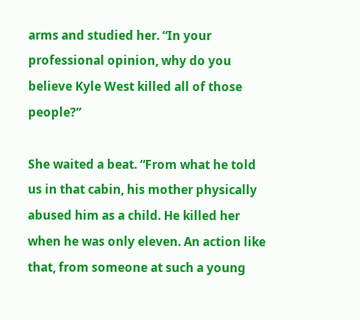arms and studied her. “In your professional opinion, why do you believe Kyle West killed all of those people?”

She waited a beat. “From what he told us in that cabin, his mother physically abused him as a child. He killed her when he was only eleven. An action like that, from someone at such a young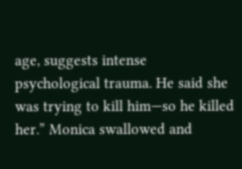age, suggests intense psychological trauma. He said she was trying to kill him—so he killed her.” Monica swallowed and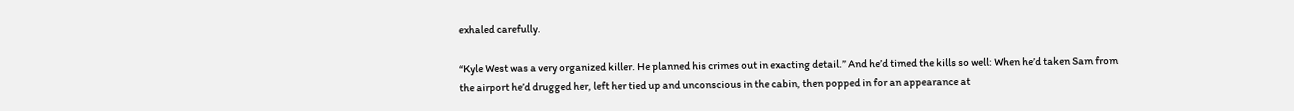exhaled carefully.

“Kyle West was a very organized killer. He planned his crimes out in exacting detail.” And he’d timed the kills so well: When he’d taken Sam from the airport he’d drugged her, left her tied up and unconscious in the cabin, then popped in for an appearance at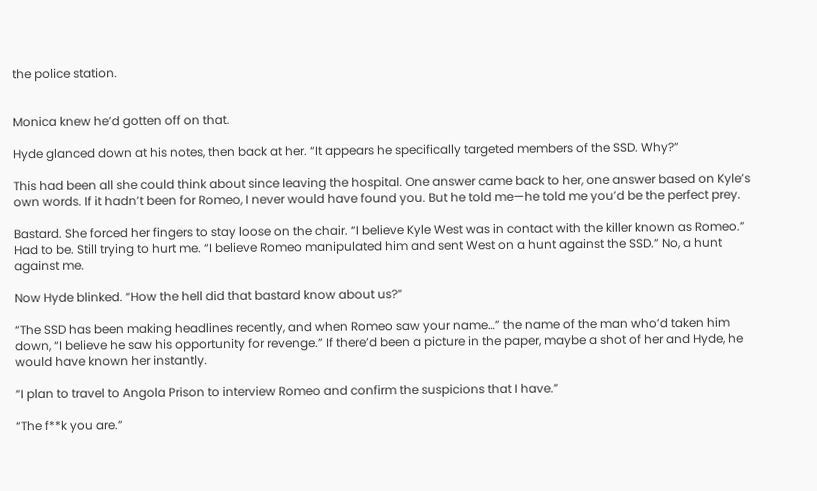the police station.


Monica knew he’d gotten off on that.

Hyde glanced down at his notes, then back at her. “It appears he specifically targeted members of the SSD. Why?”

This had been all she could think about since leaving the hospital. One answer came back to her, one answer based on Kyle’s own words. If it hadn’t been for Romeo, I never would have found you. But he told me—he told me you’d be the perfect prey.

Bastard. She forced her fingers to stay loose on the chair. “I believe Kyle West was in contact with the killer known as Romeo.” Had to be. Still trying to hurt me. “I believe Romeo manipulated him and sent West on a hunt against the SSD.” No, a hunt against me.

Now Hyde blinked. “How the hell did that bastard know about us?”

“The SSD has been making headlines recently, and when Romeo saw your name…” the name of the man who’d taken him down, “I believe he saw his opportunity for revenge.” If there’d been a picture in the paper, maybe a shot of her and Hyde, he would have known her instantly.

“I plan to travel to Angola Prison to interview Romeo and confirm the suspicions that I have.”

“The f**k you are.”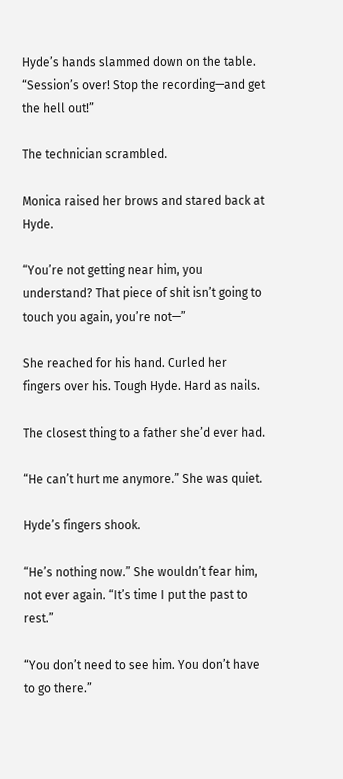Hyde’s hands slammed down on the table. “Session’s over! Stop the recording—and get the hell out!”

The technician scrambled.

Monica raised her brows and stared back at Hyde.

“You’re not getting near him, you understand? That piece of shit isn’t going to touch you again, you’re not—”

She reached for his hand. Curled her fingers over his. Tough Hyde. Hard as nails.

The closest thing to a father she’d ever had.

“He can’t hurt me anymore.” She was quiet.

Hyde’s fingers shook.

“He’s nothing now.” She wouldn’t fear him, not ever again. “It’s time I put the past to rest.”

“You don’t need to see him. You don’t have to go there.”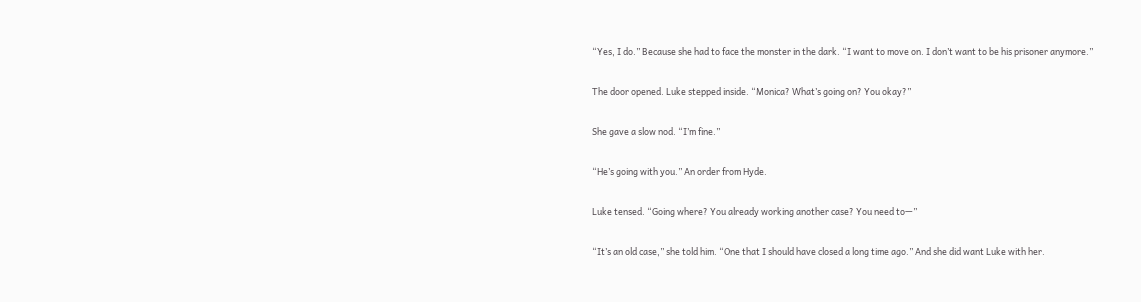“Yes, I do.” Because she had to face the monster in the dark. “I want to move on. I don’t want to be his prisoner anymore.”

The door opened. Luke stepped inside. “Monica? What’s going on? You okay?”

She gave a slow nod. “I’m fine.”

“He’s going with you.” An order from Hyde.

Luke tensed. “Going where? You already working another case? You need to—”

“It’s an old case,” she told him. “One that I should have closed a long time ago.” And she did want Luke with her.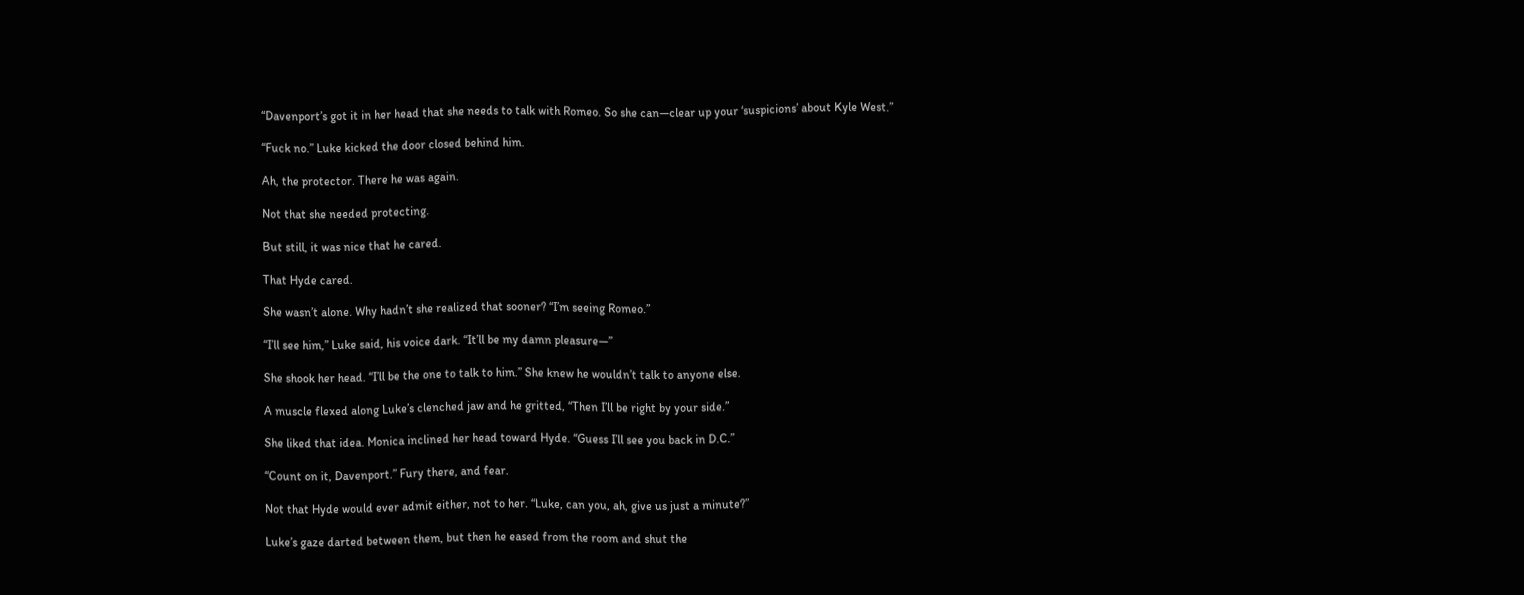“Davenport’s got it in her head that she needs to talk with Romeo. So she can—clear up your ‘suspicions’ about Kyle West.”

“Fuck no.” Luke kicked the door closed behind him.

Ah, the protector. There he was again.

Not that she needed protecting.

But still, it was nice that he cared.

That Hyde cared.

She wasn’t alone. Why hadn’t she realized that sooner? “I’m seeing Romeo.”

“I’ll see him,” Luke said, his voice dark. “It’ll be my damn pleasure—”

She shook her head. “I’ll be the one to talk to him.” She knew he wouldn’t talk to anyone else.

A muscle flexed along Luke’s clenched jaw and he gritted, “Then I’ll be right by your side.”

She liked that idea. Monica inclined her head toward Hyde. “Guess I’ll see you back in D.C.”

“Count on it, Davenport.” Fury there, and fear.

Not that Hyde would ever admit either, not to her. “Luke, can you, ah, give us just a minute?”

Luke’s gaze darted between them, but then he eased from the room and shut the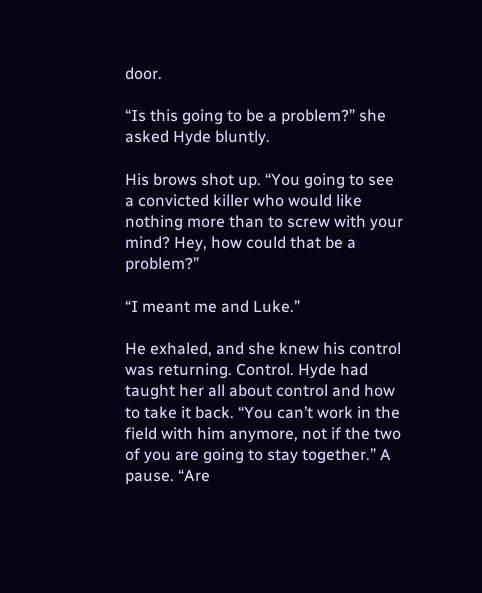door.

“Is this going to be a problem?” she asked Hyde bluntly.

His brows shot up. “You going to see a convicted killer who would like nothing more than to screw with your mind? Hey, how could that be a problem?”

“I meant me and Luke.”

He exhaled, and she knew his control was returning. Control. Hyde had taught her all about control and how to take it back. “You can’t work in the field with him anymore, not if the two of you are going to stay together.” A pause. “Are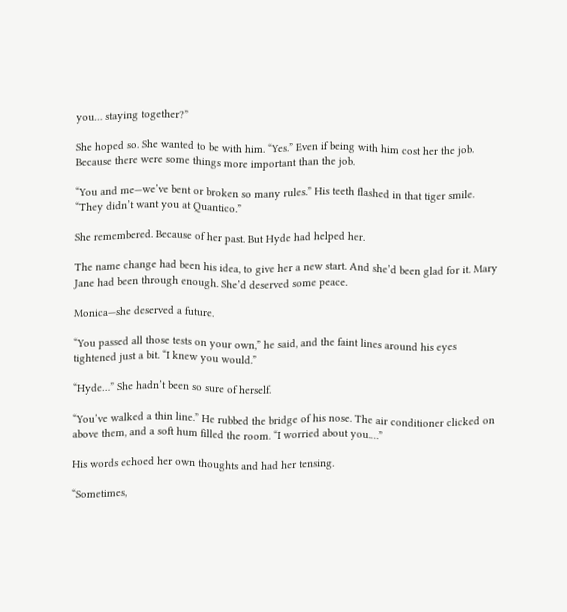you… staying together?”

She hoped so. She wanted to be with him. “Yes.” Even if being with him cost her the job. Because there were some things more important than the job.

“You and me—we’ve bent or broken so many rules.” His teeth flashed in that tiger smile. “They didn’t want you at Quantico.”

She remembered. Because of her past. But Hyde had helped her.

The name change had been his idea, to give her a new start. And she’d been glad for it. Mary Jane had been through enough. She’d deserved some peace.

Monica—she deserved a future.

“You passed all those tests on your own,” he said, and the faint lines around his eyes tightened just a bit. “I knew you would.”

“Hyde…” She hadn’t been so sure of herself.

“You’ve walked a thin line.” He rubbed the bridge of his nose. The air conditioner clicked on above them, and a soft hum filled the room. “I worried about you.…”

His words echoed her own thoughts and had her tensing.

“Sometimes,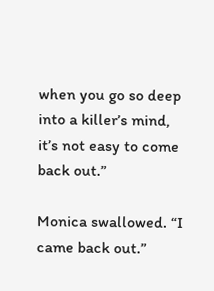when you go so deep into a killer’s mind, it’s not easy to come back out.”

Monica swallowed. “I came back out.”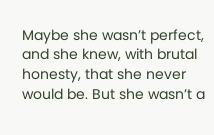Maybe she wasn’t perfect, and she knew, with brutal honesty, that she never would be. But she wasn’t a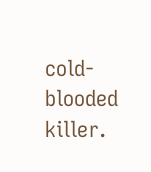cold-blooded killer.